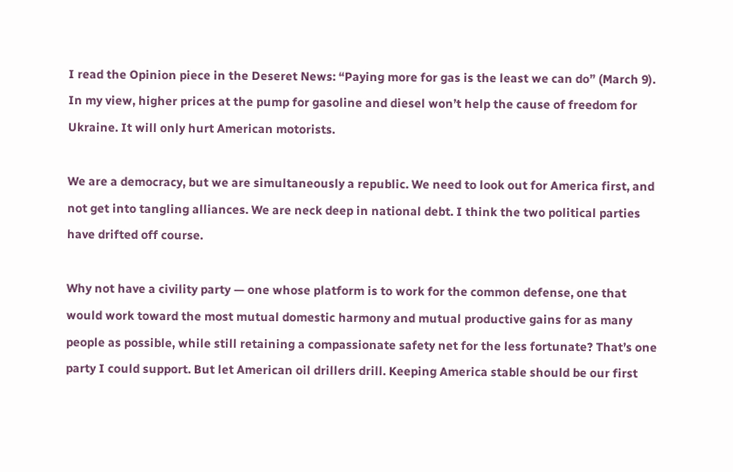I read the Opinion piece in the Deseret News: “Paying more for gas is the least we can do” (March 9). In my view, higher prices at the pump for gasoline and diesel won’t help the cause of freedom for Ukraine. It will only hurt American motorists.

We are a democracy, but we are simultaneously a republic. We need to look out for America first, and not get into tangling alliances. We are neck deep in national debt. I think the two political parties have drifted off course.

Why not have a civility party — one whose platform is to work for the common defense, one that would work toward the most mutual domestic harmony and mutual productive gains for as many people as possible, while still retaining a compassionate safety net for the less fortunate? That’s one party I could support. But let American oil drillers drill. Keeping America stable should be our first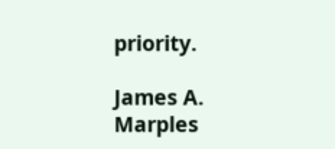priority.

James A. Marples